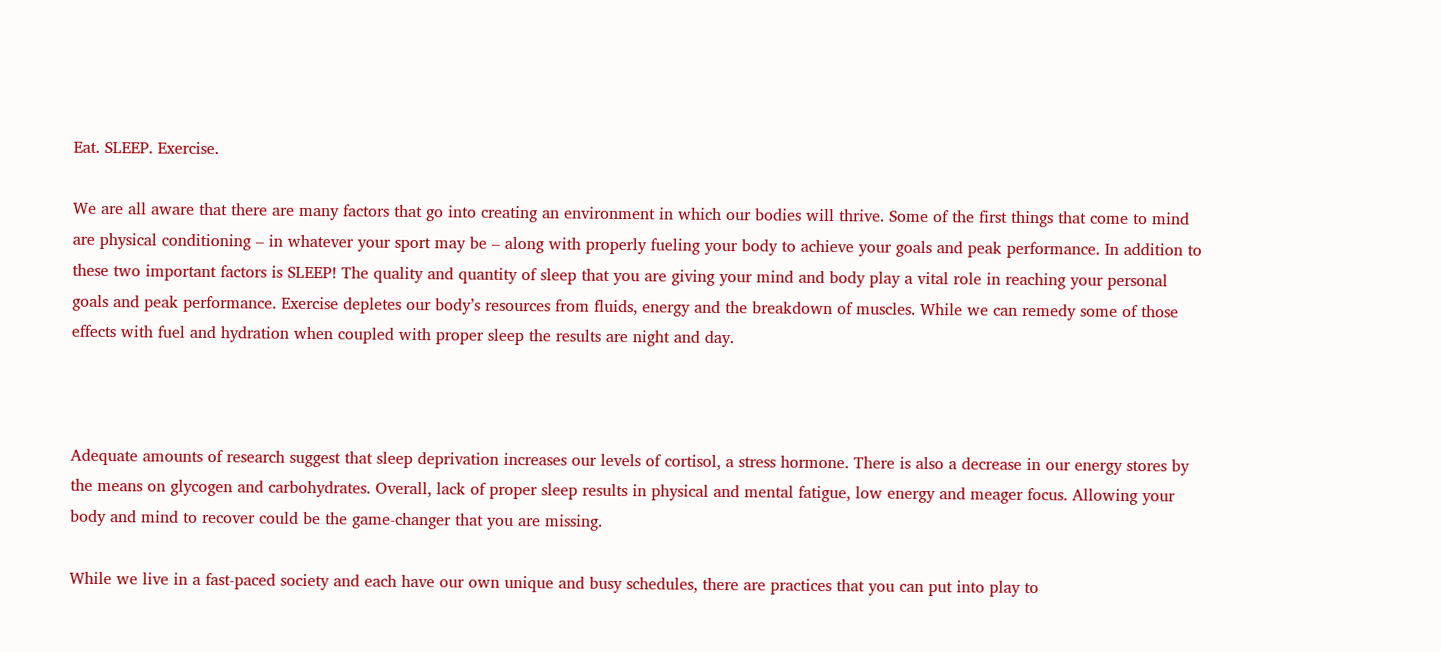Eat. SLEEP. Exercise.

We are all aware that there are many factors that go into creating an environment in which our bodies will thrive. Some of the first things that come to mind are physical conditioning – in whatever your sport may be – along with properly fueling your body to achieve your goals and peak performance. In addition to these two important factors is SLEEP! The quality and quantity of sleep that you are giving your mind and body play a vital role in reaching your personal goals and peak performance. Exercise depletes our body’s resources from fluids, energy and the breakdown of muscles. While we can remedy some of those effects with fuel and hydration when coupled with proper sleep the results are night and day.



Adequate amounts of research suggest that sleep deprivation increases our levels of cortisol, a stress hormone. There is also a decrease in our energy stores by the means on glycogen and carbohydrates. Overall, lack of proper sleep results in physical and mental fatigue, low energy and meager focus. Allowing your body and mind to recover could be the game-changer that you are missing.

While we live in a fast-paced society and each have our own unique and busy schedules, there are practices that you can put into play to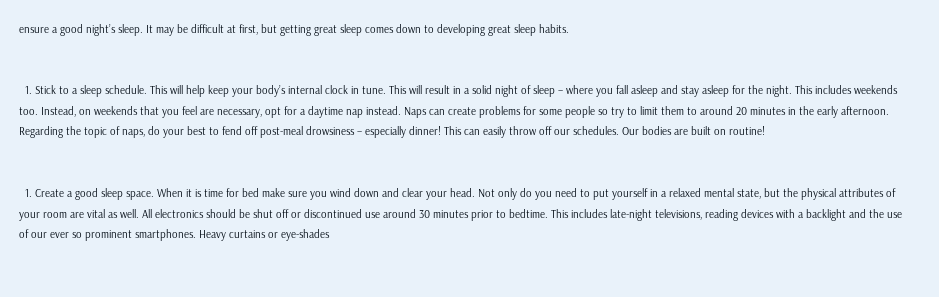ensure a good night’s sleep. It may be difficult at first, but getting great sleep comes down to developing great sleep habits.


  1. Stick to a sleep schedule. This will help keep your body’s internal clock in tune. This will result in a solid night of sleep – where you fall asleep and stay asleep for the night. This includes weekends too. Instead, on weekends that you feel are necessary, opt for a daytime nap instead. Naps can create problems for some people so try to limit them to around 20 minutes in the early afternoon. Regarding the topic of naps, do your best to fend off post-meal drowsiness – especially dinner! This can easily throw off our schedules. Our bodies are built on routine!


  1. Create a good sleep space. When it is time for bed make sure you wind down and clear your head. Not only do you need to put yourself in a relaxed mental state, but the physical attributes of your room are vital as well. All electronics should be shut off or discontinued use around 30 minutes prior to bedtime. This includes late-night televisions, reading devices with a backlight and the use of our ever so prominent smartphones. Heavy curtains or eye-shades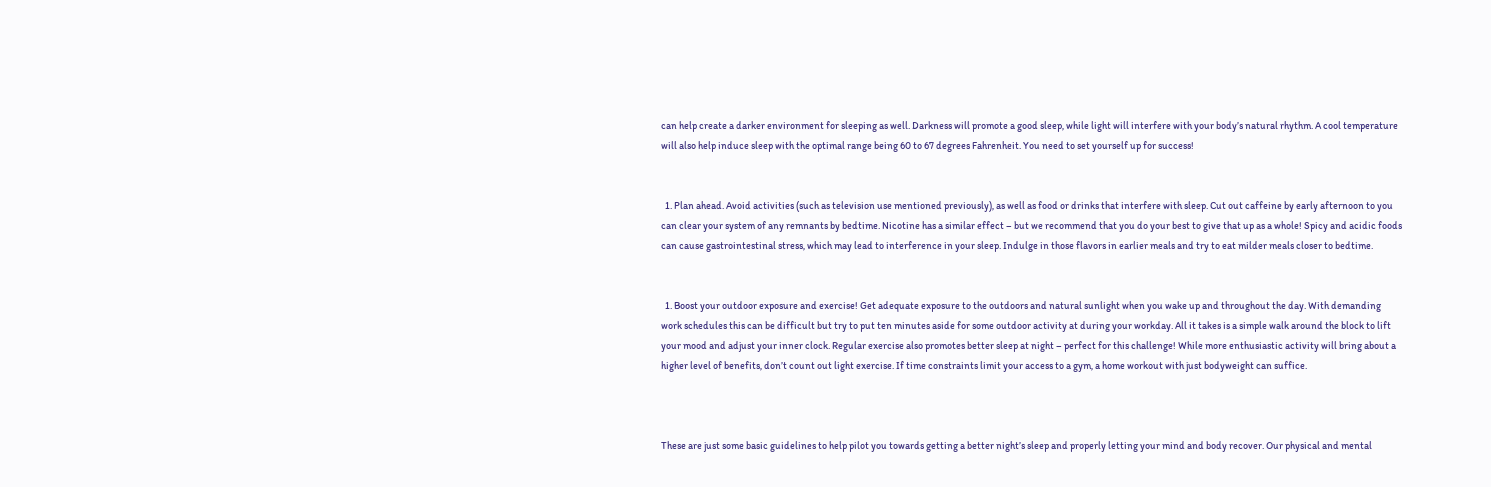can help create a darker environment for sleeping as well. Darkness will promote a good sleep, while light will interfere with your body’s natural rhythm. A cool temperature will also help induce sleep with the optimal range being 60 to 67 degrees Fahrenheit. You need to set yourself up for success!


  1. Plan ahead. Avoid activities (such as television use mentioned previously), as well as food or drinks that interfere with sleep. Cut out caffeine by early afternoon to you can clear your system of any remnants by bedtime. Nicotine has a similar effect – but we recommend that you do your best to give that up as a whole! Spicy and acidic foods can cause gastrointestinal stress, which may lead to interference in your sleep. Indulge in those flavors in earlier meals and try to eat milder meals closer to bedtime.


  1. Boost your outdoor exposure and exercise! Get adequate exposure to the outdoors and natural sunlight when you wake up and throughout the day. With demanding work schedules this can be difficult but try to put ten minutes aside for some outdoor activity at during your workday. All it takes is a simple walk around the block to lift your mood and adjust your inner clock. Regular exercise also promotes better sleep at night – perfect for this challenge! While more enthusiastic activity will bring about a higher level of benefits, don’t count out light exercise. If time constraints limit your access to a gym, a home workout with just bodyweight can suffice.



These are just some basic guidelines to help pilot you towards getting a better night’s sleep and properly letting your mind and body recover. Our physical and mental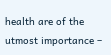health are of the utmost importance –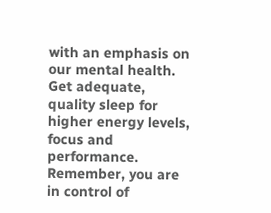with an emphasis on our mental health. Get adequate, quality sleep for higher energy levels, focus and performance. Remember, you are in control of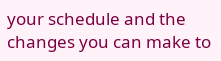your schedule and the changes you can make to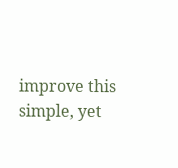improve this simple, yet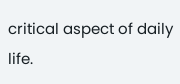critical aspect of daily life.